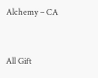Alchemy – CA


All Gift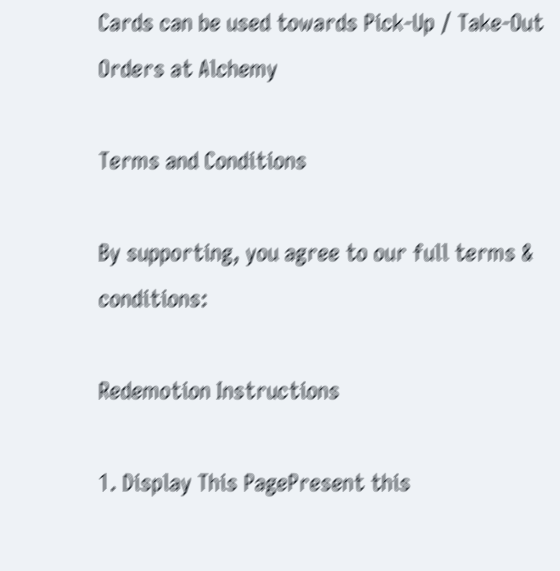Cards can be used towards Pick-Up / Take-Out Orders at Alchemy

Terms and Conditions

By supporting, you agree to our full terms & conditions:

Redemotion Instructions

1. Display This PagePresent this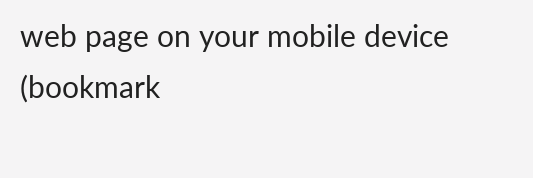web page on your mobile device (bookmark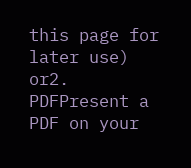this page for later use) or2. PDFPresent a PDF on your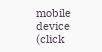mobile device (click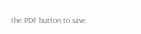the PDF button to save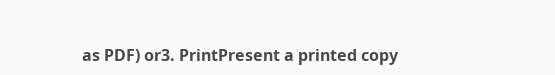as PDF) or3. PrintPresent a printed copy